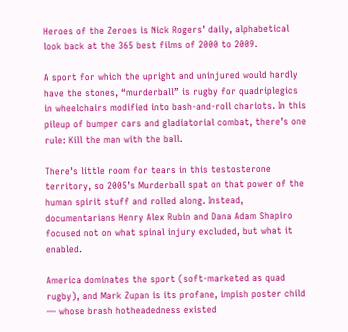Heroes of the Zeroes is Nick Rogers’ daily, alphabetical look back at the 365 best films of 2000 to 2009.

A sport for which the upright and uninjured would hardly have the stones, “murderball” is rugby for quadriplegics in wheelchairs modified into bash-and-roll chariots. In this pileup of bumper cars and gladiatorial combat, there’s one rule: Kill the man with the ball.

There’s little room for tears in this testosterone territory, so 2005’s Murderball spat on that power of the human spirit stuff and rolled along. Instead, documentarians Henry Alex Rubin and Dana Adam Shapiro focused not on what spinal injury excluded, but what it enabled.

America dominates the sport (soft-marketed as quad rugby), and Mark Zupan is its profane, impish poster child — whose brash hotheadedness existed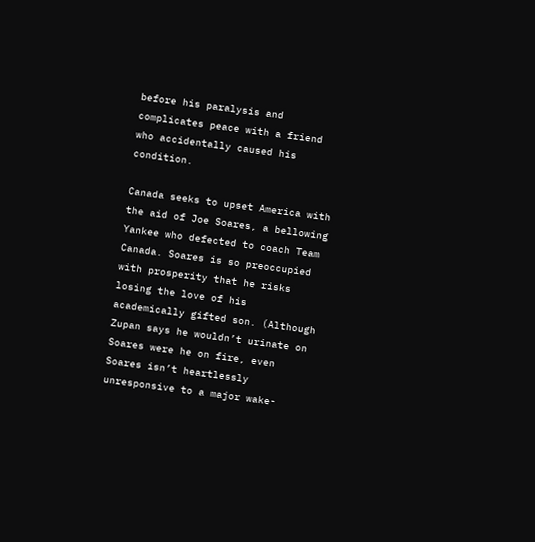before his paralysis and complicates peace with a friend who accidentally caused his condition.

Canada seeks to upset America with the aid of Joe Soares, a bellowing Yankee who defected to coach Team Canada. Soares is so preoccupied with prosperity that he risks losing the love of his academically gifted son. (Although Zupan says he wouldn’t urinate on Soares were he on fire, even Soares isn’t heartlessly unresponsive to a major wake-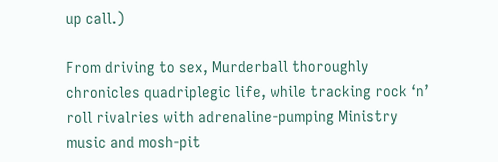up call.)

From driving to sex, Murderball thoroughly chronicles quadriplegic life, while tracking rock ‘n’ roll rivalries with adrenaline-pumping Ministry music and mosh-pit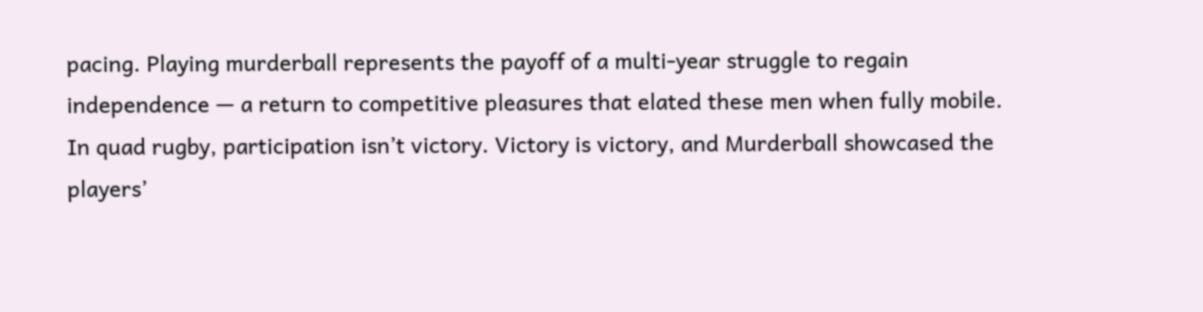pacing. Playing murderball represents the payoff of a multi-year struggle to regain independence — a return to competitive pleasures that elated these men when fully mobile. In quad rugby, participation isn’t victory. Victory is victory, and Murderball showcased the players’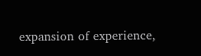expansion of experience,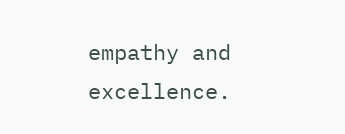empathy and excellence.